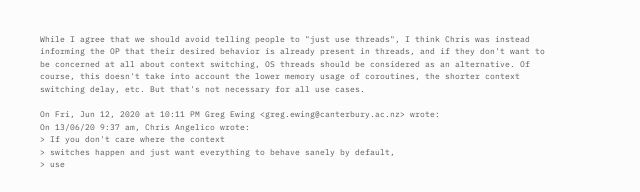While I agree that we should avoid telling people to "just use threads", I think Chris was instead informing the OP that their desired behavior is already present in threads, and if they don't want to be concerned at all about context switching, OS threads should be considered as an alternative. Of course, this doesn't take into account the lower memory usage of coroutines, the shorter context switching delay, etc. But that's not necessary for all use cases.

On Fri, Jun 12, 2020 at 10:11 PM Greg Ewing <greg.ewing@canterbury.ac.nz> wrote:
On 13/06/20 9:37 am, Chris Angelico wrote:
> If you don't care where the context
> switches happen and just want everything to behave sanely by default,
> use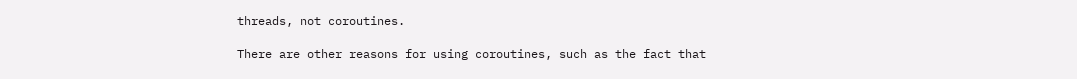threads, not coroutines.

There are other reasons for using coroutines, such as the fact that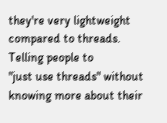they're very lightweight compared to threads. Telling people to
"just use threads" without knowing more about their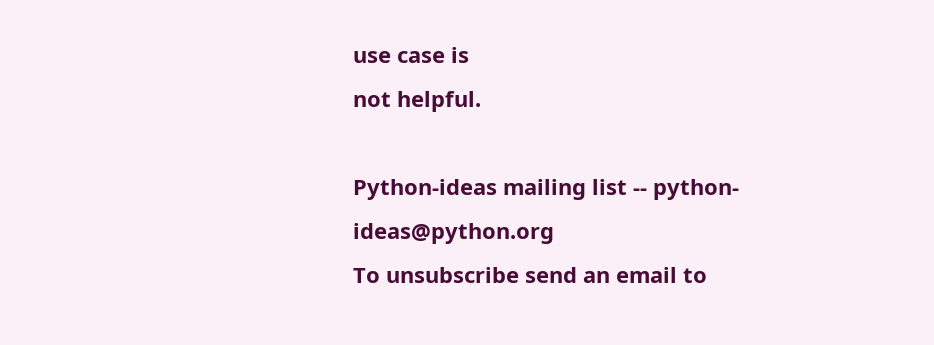use case is
not helpful.

Python-ideas mailing list -- python-ideas@python.org
To unsubscribe send an email to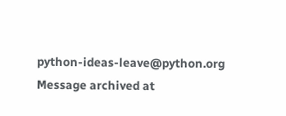python-ideas-leave@python.org
Message archived at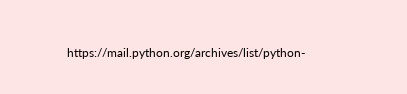https://mail.python.org/archives/list/python-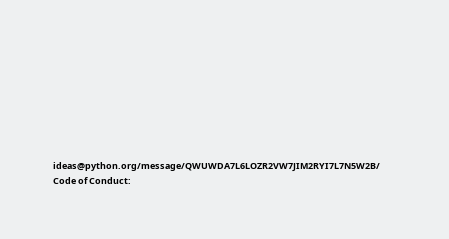ideas@python.org/message/QWUWDA7L6LOZR2VW7JIM2RYI7L7N5W2B/
Code of Conduct: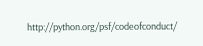http://python.org/psf/codeofconduct/